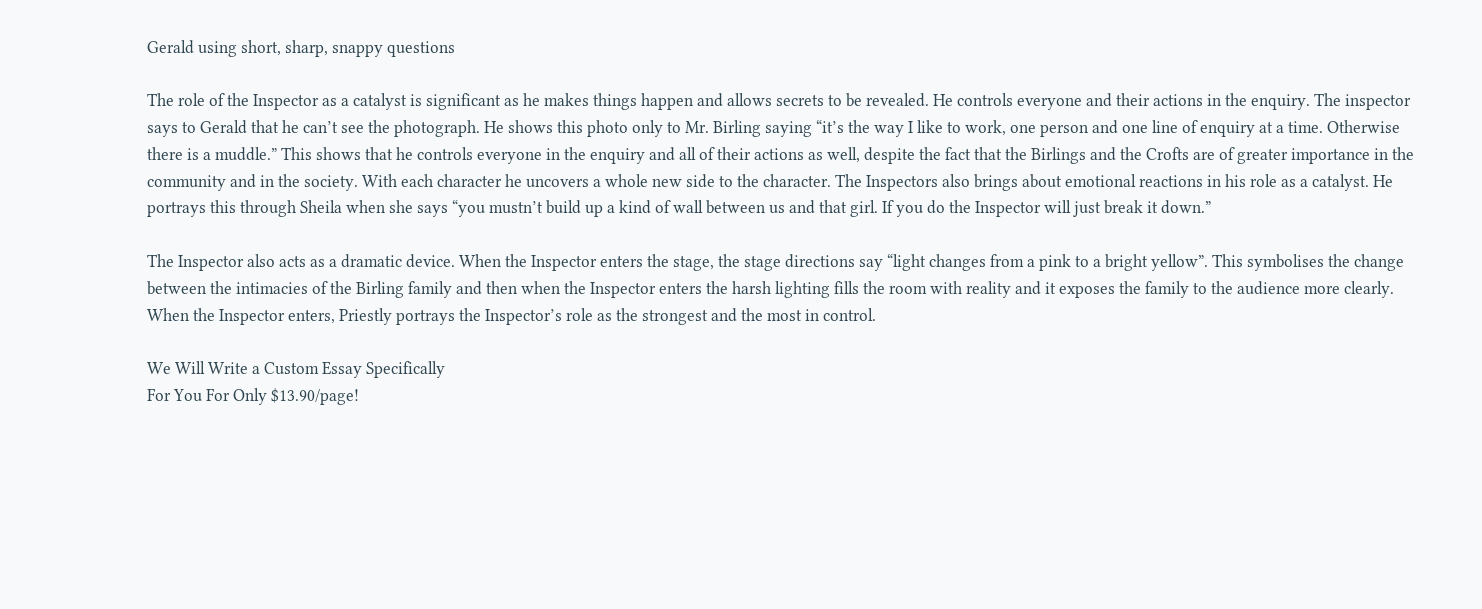Gerald using short, sharp, snappy questions

The role of the Inspector as a catalyst is significant as he makes things happen and allows secrets to be revealed. He controls everyone and their actions in the enquiry. The inspector says to Gerald that he can’t see the photograph. He shows this photo only to Mr. Birling saying “it’s the way I like to work, one person and one line of enquiry at a time. Otherwise there is a muddle.” This shows that he controls everyone in the enquiry and all of their actions as well, despite the fact that the Birlings and the Crofts are of greater importance in the community and in the society. With each character he uncovers a whole new side to the character. The Inspectors also brings about emotional reactions in his role as a catalyst. He portrays this through Sheila when she says “you mustn’t build up a kind of wall between us and that girl. If you do the Inspector will just break it down.”

The Inspector also acts as a dramatic device. When the Inspector enters the stage, the stage directions say “light changes from a pink to a bright yellow”. This symbolises the change between the intimacies of the Birling family and then when the Inspector enters the harsh lighting fills the room with reality and it exposes the family to the audience more clearly. When the Inspector enters, Priestly portrays the Inspector’s role as the strongest and the most in control.

We Will Write a Custom Essay Specifically
For You For Only $13.90/page!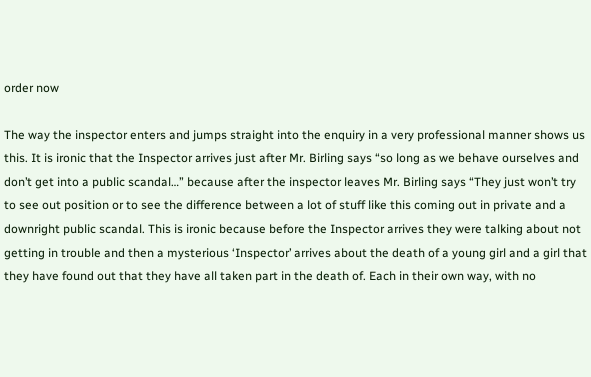order now

The way the inspector enters and jumps straight into the enquiry in a very professional manner shows us this. It is ironic that the Inspector arrives just after Mr. Birling says “so long as we behave ourselves and don’t get into a public scandal…” because after the inspector leaves Mr. Birling says “They just won’t try to see out position or to see the difference between a lot of stuff like this coming out in private and a downright public scandal. This is ironic because before the Inspector arrives they were talking about not getting in trouble and then a mysterious ‘Inspector’ arrives about the death of a young girl and a girl that they have found out that they have all taken part in the death of. Each in their own way, with no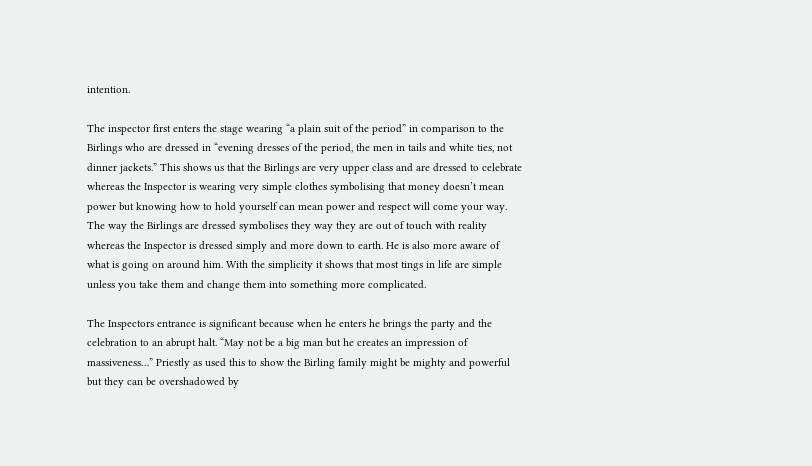intention.

The inspector first enters the stage wearing “a plain suit of the period” in comparison to the Birlings who are dressed in “evening dresses of the period, the men in tails and white ties, not dinner jackets.” This shows us that the Birlings are very upper class and are dressed to celebrate whereas the Inspector is wearing very simple clothes symbolising that money doesn’t mean power but knowing how to hold yourself can mean power and respect will come your way. The way the Birlings are dressed symbolises they way they are out of touch with reality whereas the Inspector is dressed simply and more down to earth. He is also more aware of what is going on around him. With the simplicity it shows that most tings in life are simple unless you take them and change them into something more complicated.

The Inspectors entrance is significant because when he enters he brings the party and the celebration to an abrupt halt. “May not be a big man but he creates an impression of massiveness…” Priestly as used this to show the Birling family might be mighty and powerful but they can be overshadowed by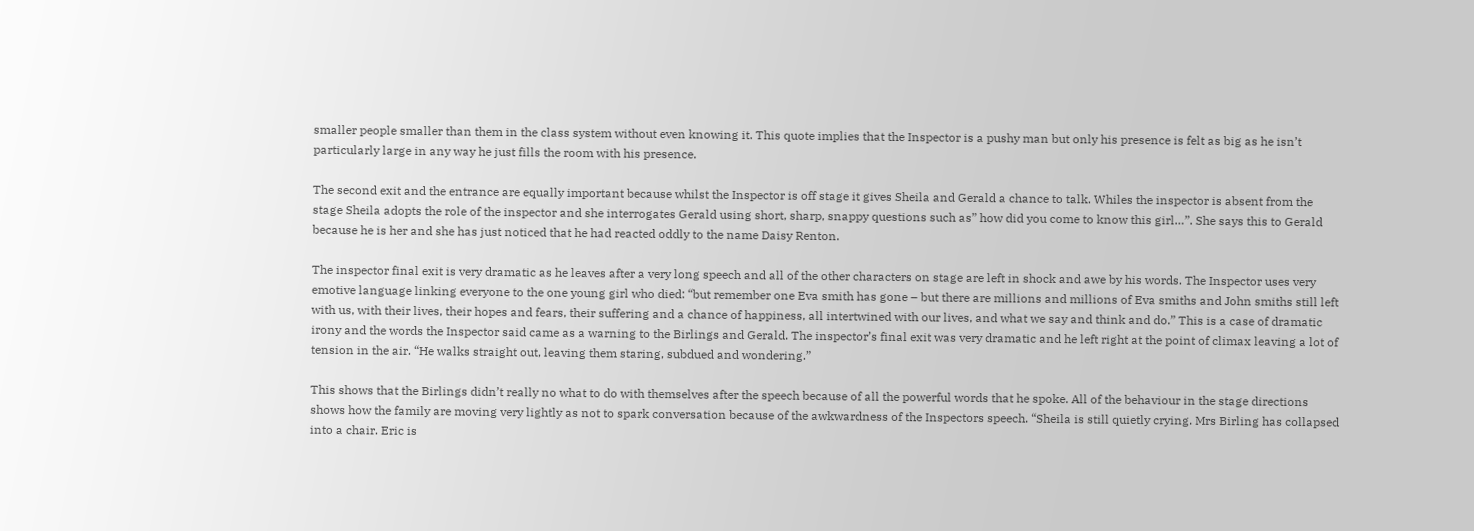smaller people smaller than them in the class system without even knowing it. This quote implies that the Inspector is a pushy man but only his presence is felt as big as he isn’t particularly large in any way he just fills the room with his presence.

The second exit and the entrance are equally important because whilst the Inspector is off stage it gives Sheila and Gerald a chance to talk. Whiles the inspector is absent from the stage Sheila adopts the role of the inspector and she interrogates Gerald using short, sharp, snappy questions such as” how did you come to know this girl…”. She says this to Gerald because he is her and she has just noticed that he had reacted oddly to the name Daisy Renton.

The inspector final exit is very dramatic as he leaves after a very long speech and all of the other characters on stage are left in shock and awe by his words. The Inspector uses very emotive language linking everyone to the one young girl who died: “but remember one Eva smith has gone – but there are millions and millions of Eva smiths and John smiths still left with us, with their lives, their hopes and fears, their suffering and a chance of happiness, all intertwined with our lives, and what we say and think and do.” This is a case of dramatic irony and the words the Inspector said came as a warning to the Birlings and Gerald. The inspector’s final exit was very dramatic and he left right at the point of climax leaving a lot of tension in the air. “He walks straight out, leaving them staring, subdued and wondering.”

This shows that the Birlings didn’t really no what to do with themselves after the speech because of all the powerful words that he spoke. All of the behaviour in the stage directions shows how the family are moving very lightly as not to spark conversation because of the awkwardness of the Inspectors speech. “Sheila is still quietly crying. Mrs Birling has collapsed into a chair. Eric is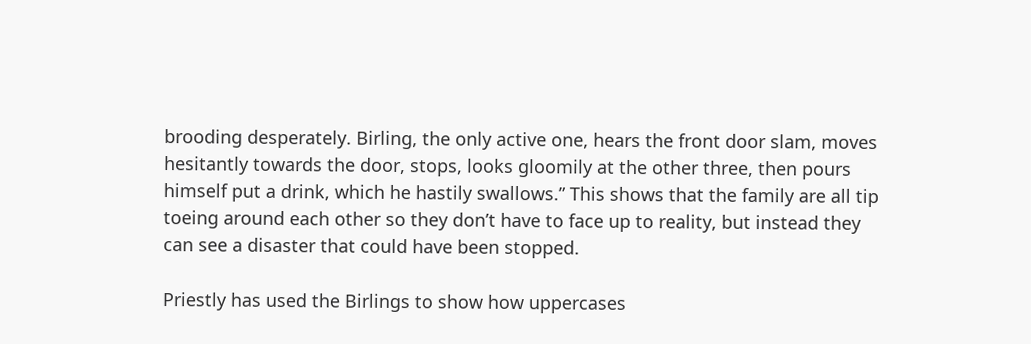brooding desperately. Birling, the only active one, hears the front door slam, moves hesitantly towards the door, stops, looks gloomily at the other three, then pours himself put a drink, which he hastily swallows.” This shows that the family are all tip toeing around each other so they don’t have to face up to reality, but instead they can see a disaster that could have been stopped.

Priestly has used the Birlings to show how uppercases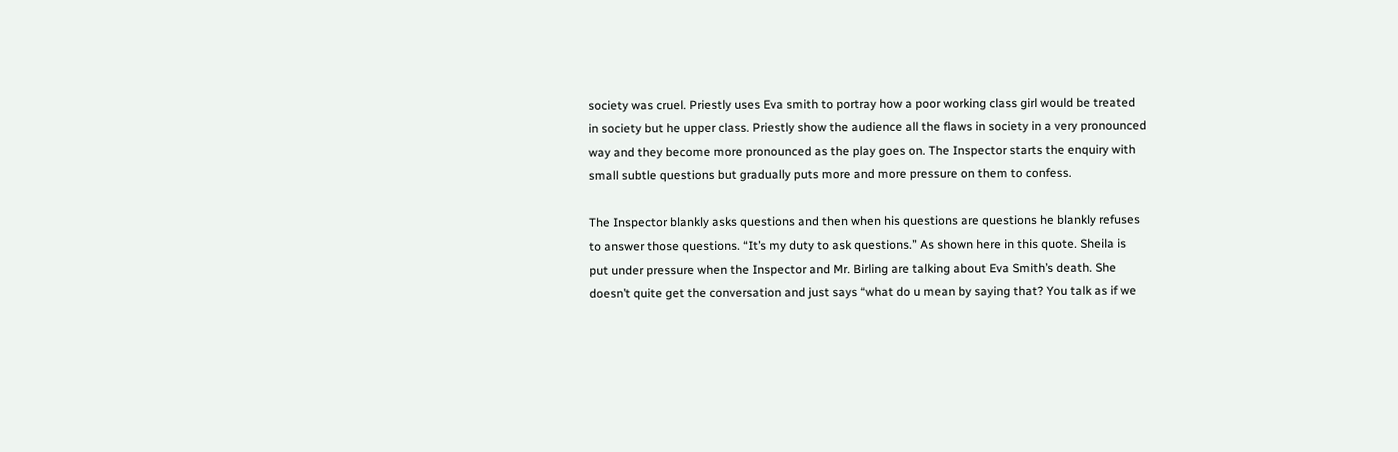society was cruel. Priestly uses Eva smith to portray how a poor working class girl would be treated in society but he upper class. Priestly show the audience all the flaws in society in a very pronounced way and they become more pronounced as the play goes on. The Inspector starts the enquiry with small subtle questions but gradually puts more and more pressure on them to confess.

The Inspector blankly asks questions and then when his questions are questions he blankly refuses to answer those questions. “It’s my duty to ask questions.” As shown here in this quote. Sheila is put under pressure when the Inspector and Mr. Birling are talking about Eva Smith’s death. She doesn’t quite get the conversation and just says “what do u mean by saying that? You talk as if we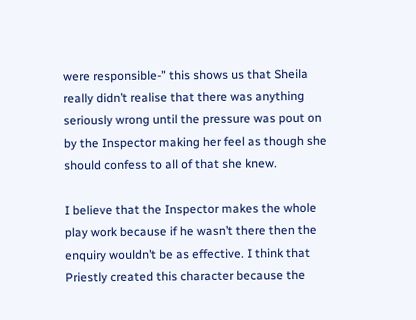were responsible-” this shows us that Sheila really didn’t realise that there was anything seriously wrong until the pressure was pout on by the Inspector making her feel as though she should confess to all of that she knew.

I believe that the Inspector makes the whole play work because if he wasn’t there then the enquiry wouldn’t be as effective. I think that Priestly created this character because the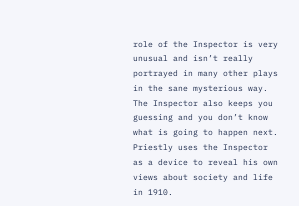role of the Inspector is very unusual and isn’t really portrayed in many other plays in the sane mysterious way. The Inspector also keeps you guessing and you don’t know what is going to happen next. Priestly uses the Inspector as a device to reveal his own views about society and life in 1910.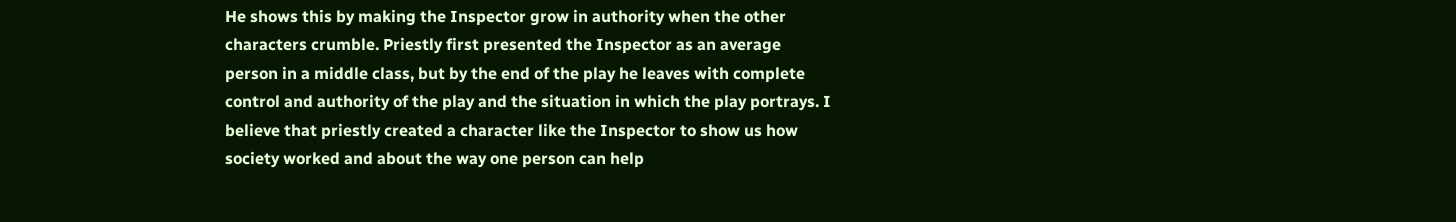He shows this by making the Inspector grow in authority when the other characters crumble. Priestly first presented the Inspector as an average person in a middle class, but by the end of the play he leaves with complete control and authority of the play and the situation in which the play portrays. I believe that priestly created a character like the Inspector to show us how society worked and about the way one person can help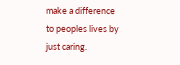make a difference to peoples lives by just caring.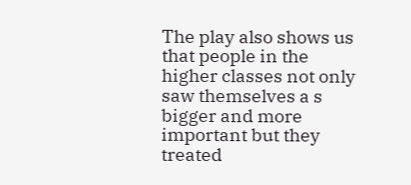The play also shows us that people in the higher classes not only saw themselves a s bigger and more important but they treated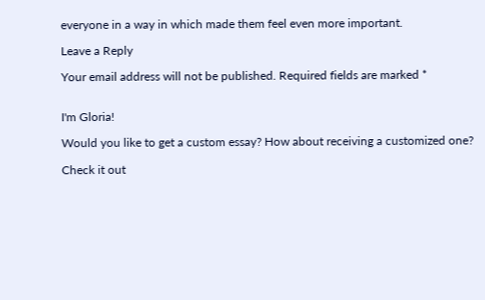everyone in a way in which made them feel even more important.

Leave a Reply

Your email address will not be published. Required fields are marked *


I'm Gloria!

Would you like to get a custom essay? How about receiving a customized one?

Check it out